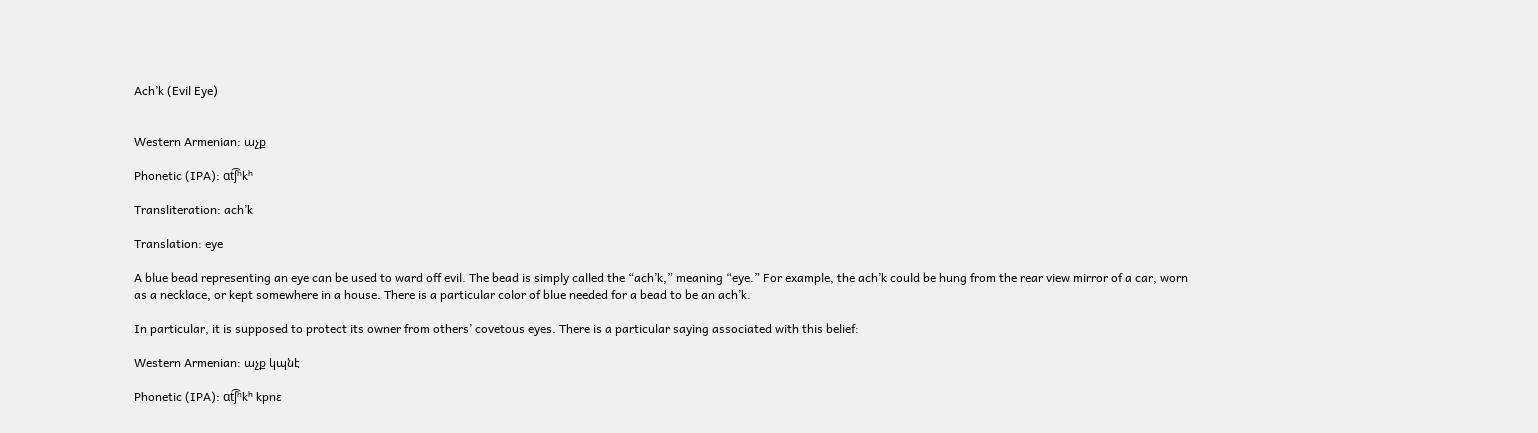Ach’k (Evil Eye)


Western Armenian: աչք

Phonetic (IPA): ɑt͡ʃʰkʰ

Transliteration: ach’k

Translation: eye

A blue bead representing an eye can be used to ward off evil. The bead is simply called the “ach’k,” meaning “eye.” For example, the ach’k could be hung from the rear view mirror of a car, worn as a necklace, or kept somewhere in a house. There is a particular color of blue needed for a bead to be an ach’k.

In particular, it is supposed to protect its owner from others’ covetous eyes. There is a particular saying associated with this belief:

Western Armenian: աչք կպնէ

Phonetic (IPA): ɑt͡ʃʰkʰ kpnɛ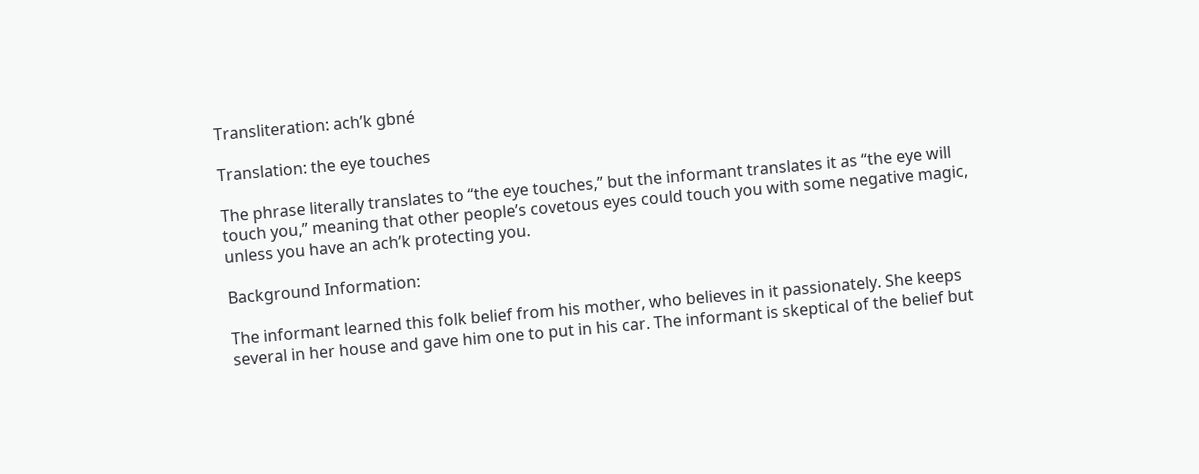Transliteration: ach’k gbné

Translation: the eye touches

The phrase literally translates to “the eye touches,” but the informant translates it as “the eye will touch you,” meaning that other people’s covetous eyes could touch you with some negative magic, unless you have an ach’k protecting you.

Background Information:

The informant learned this folk belief from his mother, who believes in it passionately. She keeps several in her house and gave him one to put in his car. The informant is skeptical of the belief but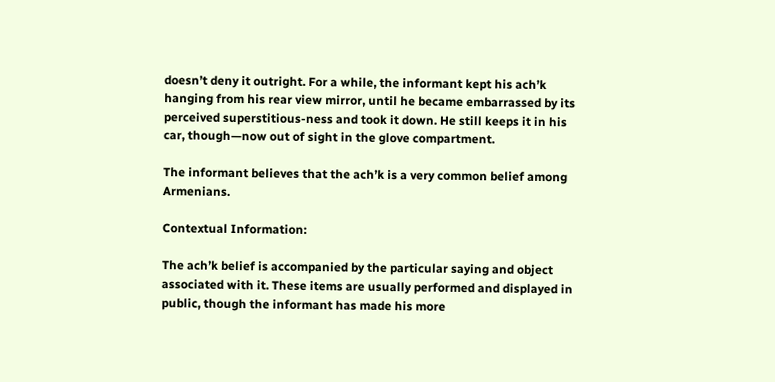doesn’t deny it outright. For a while, the informant kept his ach’k hanging from his rear view mirror, until he became embarrassed by its perceived superstitious-ness and took it down. He still keeps it in his car, though—now out of sight in the glove compartment.

The informant believes that the ach’k is a very common belief among Armenians.

Contextual Information:

The ach’k belief is accompanied by the particular saying and object associated with it. These items are usually performed and displayed in public, though the informant has made his more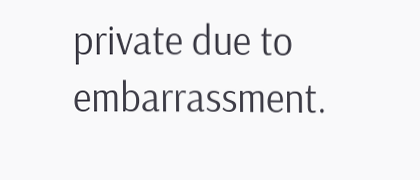private due to embarrassment.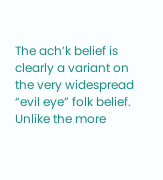The ach’k belief is clearly a variant on the very widespread “evil eye” folk belief. Unlike the more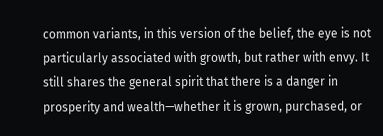common variants, in this version of the belief, the eye is not particularly associated with growth, but rather with envy. It still shares the general spirit that there is a danger in prosperity and wealth—whether it is grown, purchased, or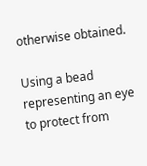otherwise obtained.

Using a bead representing an eye to protect from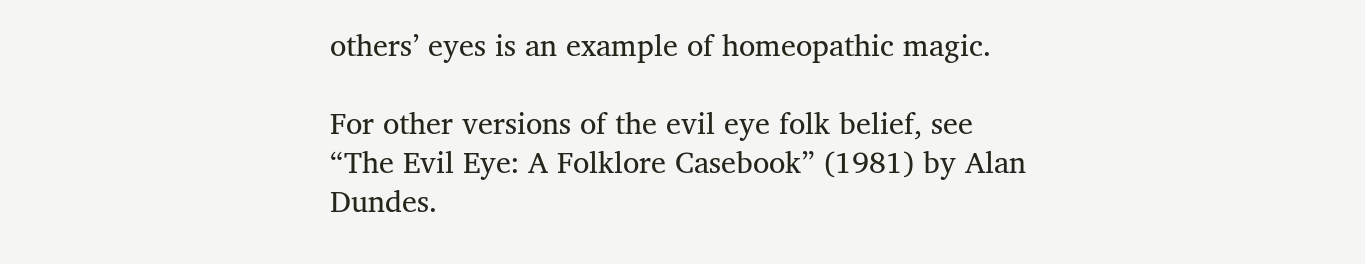others’ eyes is an example of homeopathic magic.

For other versions of the evil eye folk belief, see “The Evil Eye: A Folklore Casebook” (1981) by Alan Dundes.